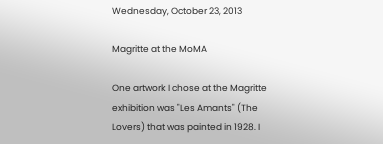Wednesday, October 23, 2013

Magritte at the MoMA

One artwork I chose at the Magritte exhibition was "Les Amants" (The Lovers) that was painted in 1928. I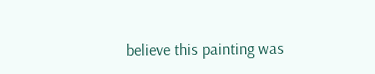believe this painting was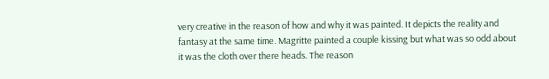very creative in the reason of how and why it was painted. It depicts the reality and fantasy at the same time. Magritte painted a couple kissing but what was so odd about it was the cloth over there heads. The reason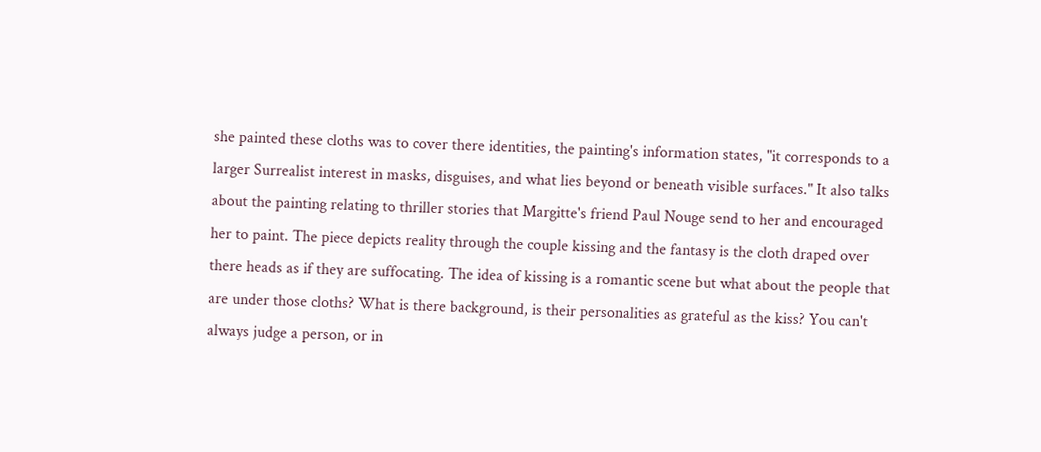she painted these cloths was to cover there identities, the painting's information states, "it corresponds to a larger Surrealist interest in masks, disguises, and what lies beyond or beneath visible surfaces." It also talks about the painting relating to thriller stories that Margitte's friend Paul Nouge send to her and encouraged her to paint. The piece depicts reality through the couple kissing and the fantasy is the cloth draped over there heads as if they are suffocating. The idea of kissing is a romantic scene but what about the people that are under those cloths? What is there background, is their personalities as grateful as the kiss? You can't always judge a person, or in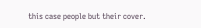this case people but their cover.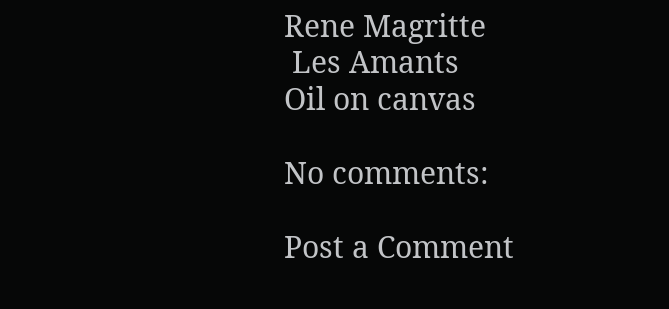Rene Magritte
 Les Amants
Oil on canvas

No comments:

Post a Comment